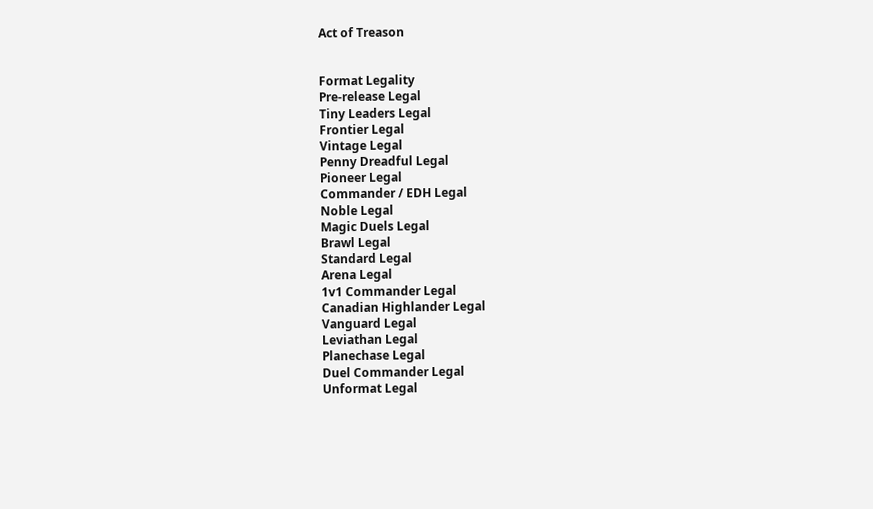Act of Treason


Format Legality
Pre-release Legal
Tiny Leaders Legal
Frontier Legal
Vintage Legal
Penny Dreadful Legal
Pioneer Legal
Commander / EDH Legal
Noble Legal
Magic Duels Legal
Brawl Legal
Standard Legal
Arena Legal
1v1 Commander Legal
Canadian Highlander Legal
Vanguard Legal
Leviathan Legal
Planechase Legal
Duel Commander Legal
Unformat Legal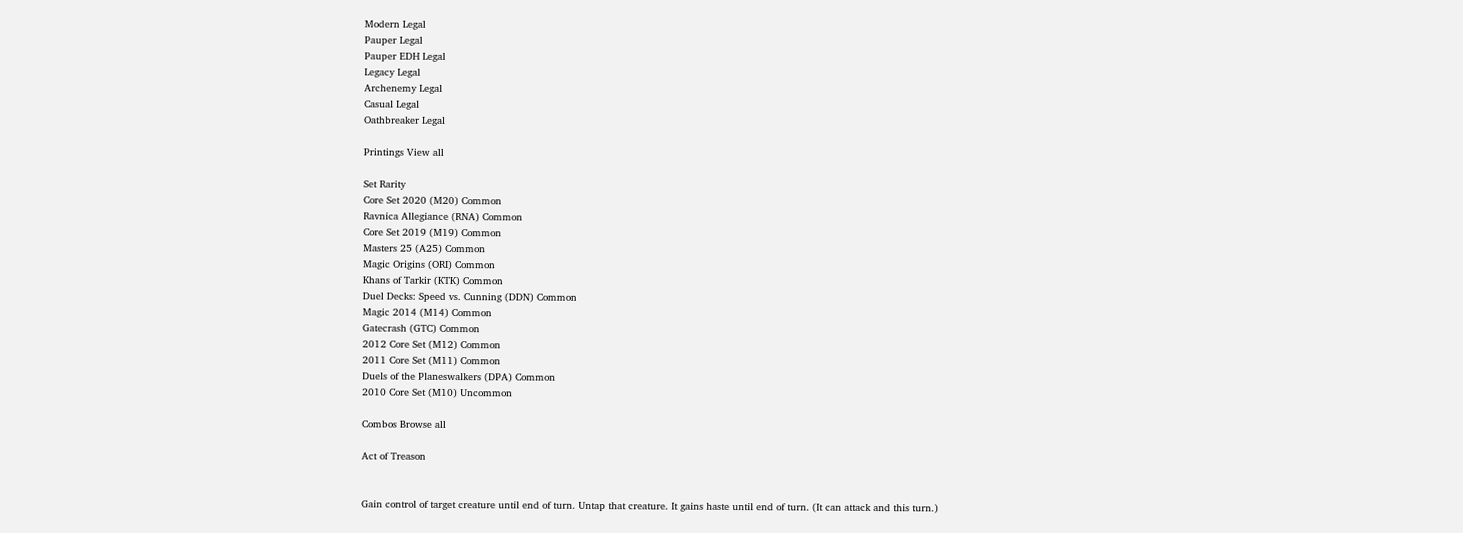Modern Legal
Pauper Legal
Pauper EDH Legal
Legacy Legal
Archenemy Legal
Casual Legal
Oathbreaker Legal

Printings View all

Set Rarity
Core Set 2020 (M20) Common
Ravnica Allegiance (RNA) Common
Core Set 2019 (M19) Common
Masters 25 (A25) Common
Magic Origins (ORI) Common
Khans of Tarkir (KTK) Common
Duel Decks: Speed vs. Cunning (DDN) Common
Magic 2014 (M14) Common
Gatecrash (GTC) Common
2012 Core Set (M12) Common
2011 Core Set (M11) Common
Duels of the Planeswalkers (DPA) Common
2010 Core Set (M10) Uncommon

Combos Browse all

Act of Treason


Gain control of target creature until end of turn. Untap that creature. It gains haste until end of turn. (It can attack and this turn.)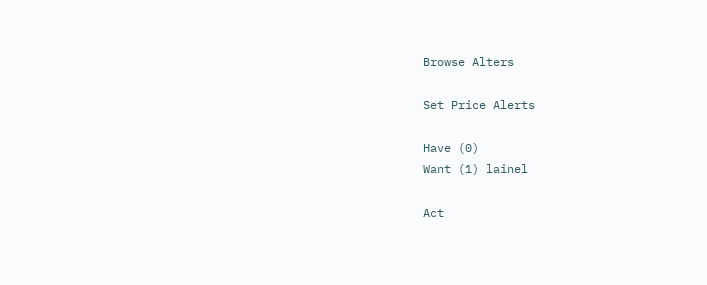Browse Alters

Set Price Alerts

Have (0)
Want (1) lainel

Act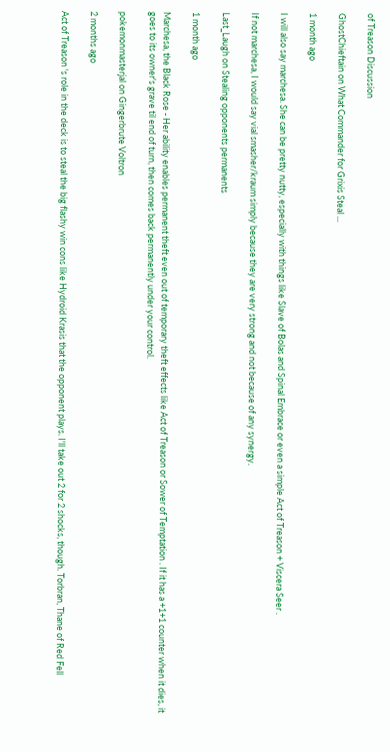of Treason Discussion

GhostChieftain on What Commander for Grixis Steal ...

1 month ago

I will also say marchesa. She can be pretty nutty, especially with things like Slave of Bolas and Spinal Embrace or even a simple Act of Treason + Viscera Seer .

If not marchesa, I would say vial smasher/kraum simply because they are very strong and not because of any synergy.

Last_Laugh on Stealing opponents permanents

1 month ago

Marchesa, the Black Rose - Her ability enables permanent theft even out of temporary theft effects like Act of Treason or Sower of Temptation . If it has a +1+1 counter when it dies, it goes to its owner's grave til end of turn, then comes back permanently under your control.

pokemonmasterjal on Gingerbrute Voltron

2 months ago

Act of Treason 's role in the deck is to steal the big flashy win cons like Hydroid Krasis that the opponent plays. I'll take out 2 for 2 shocks, though. Torbran, Thane of Red Fell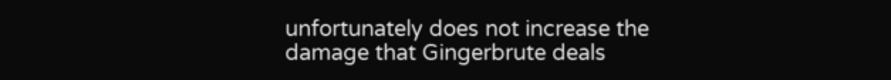unfortunately does not increase the damage that Gingerbrute deals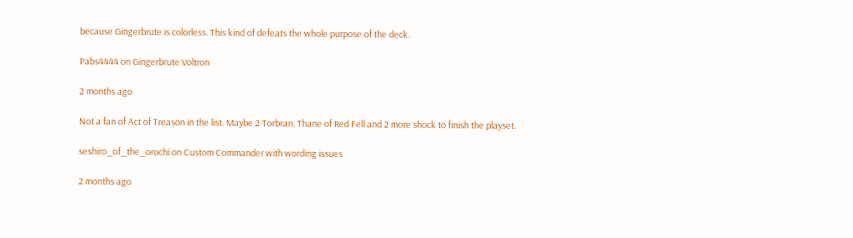because Gingerbrute is colorless. This kind of defeats the whole purpose of the deck.

Pabs4444 on Gingerbrute Voltron

2 months ago

Not a fan of Act of Treason in the list. Maybe 2 Torbran, Thane of Red Fell and 2 more shock to finish the playset.

seshiro_of_the_orochi on Custom Commander with wording issues

2 months ago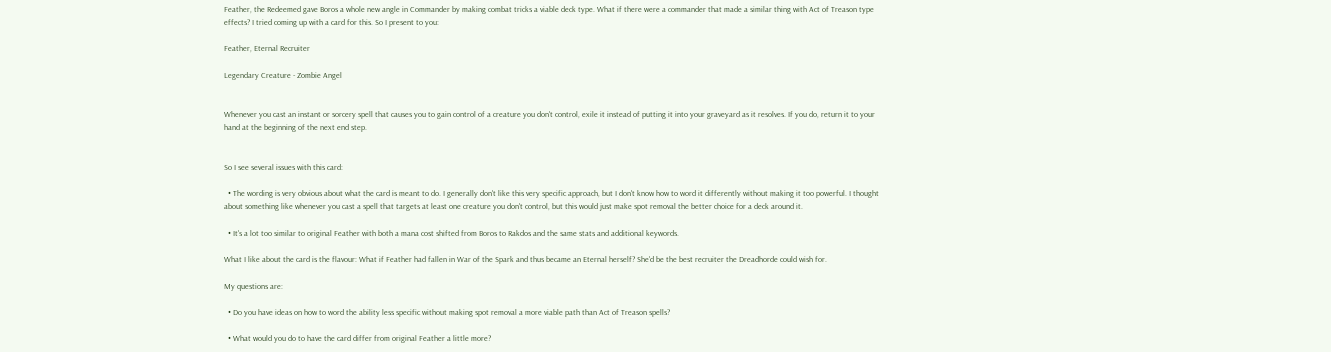Feather, the Redeemed gave Boros a whole new angle in Commander by making combat tricks a viable deck type. What if there were a commander that made a similar thing with Act of Treason type effects? I tried coming up with a card for this. So I present to you:

Feather, Eternal Recruiter

Legendary Creature - Zombie Angel


Whenever you cast an instant or sorcery spell that causes you to gain control of a creature you don't control, exile it instead of putting it into your graveyard as it resolves. If you do, return it to your hand at the beginning of the next end step.


So I see several issues with this card:

  • The wording is very obvious about what the card is meant to do. I generally don't like this very specific approach, but I don't know how to word it differently without making it too powerful. I thought about something like whenever you cast a spell that targets at least one creature you don't control, but this would just make spot removal the better choice for a deck around it.

  • It's a lot too similar to original Feather with both a mana cost shifted from Boros to Rakdos and the same stats and additional keywords.

What I like about the card is the flavour: What if Feather had fallen in War of the Spark and thus became an Eternal herself? She'd be the best recruiter the Dreadhorde could wish for.

My questions are:

  • Do you have ideas on how to word the ability less specific without making spot removal a more viable path than Act of Treason spells?

  • What would you do to have the card differ from original Feather a little more?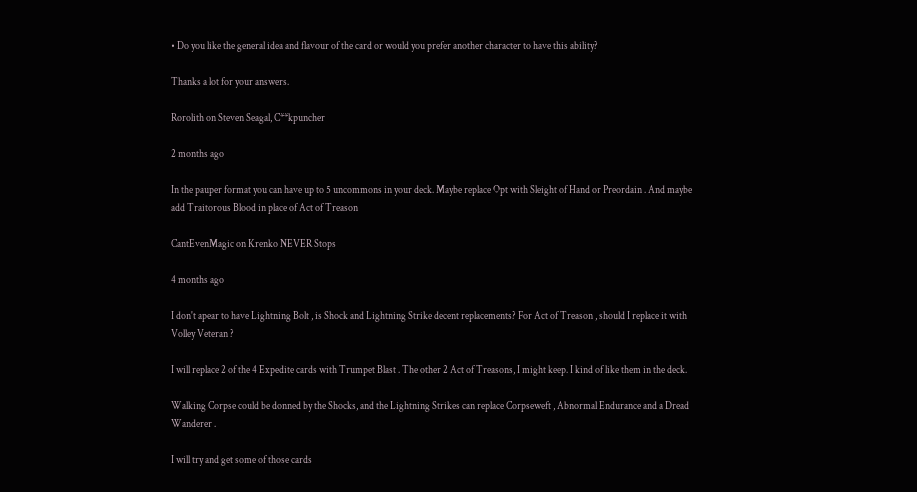• Do you like the general idea and flavour of the card or would you prefer another character to have this ability?

Thanks a lot for your answers.

Rorolith on Steven Seagal, C**kpuncher

2 months ago

In the pauper format you can have up to 5 uncommons in your deck. Maybe replace Opt with Sleight of Hand or Preordain . And maybe add Traitorous Blood in place of Act of Treason

CantEvenMagic on Krenko NEVER Stops

4 months ago

I don't apear to have Lightning Bolt , is Shock and Lightning Strike decent replacements? For Act of Treason , should I replace it with Volley Veteran ?

I will replace 2 of the 4 Expedite cards with Trumpet Blast . The other 2 Act of Treasons, I might keep. I kind of like them in the deck.

Walking Corpse could be donned by the Shocks, and the Lightning Strikes can replace Corpseweft , Abnormal Endurance and a Dread Wanderer .

I will try and get some of those cards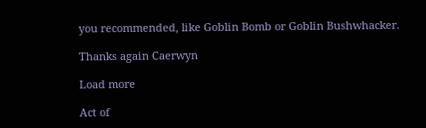you recommended, like Goblin Bomb or Goblin Bushwhacker.

Thanks again Caerwyn

Load more

Act of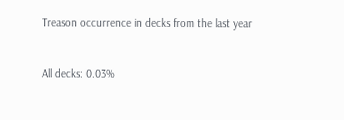Treason occurrence in decks from the last year


All decks: 0.03%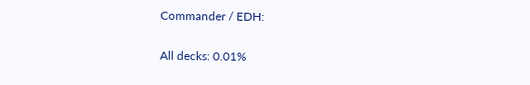Commander / EDH:

All decks: 0.01%